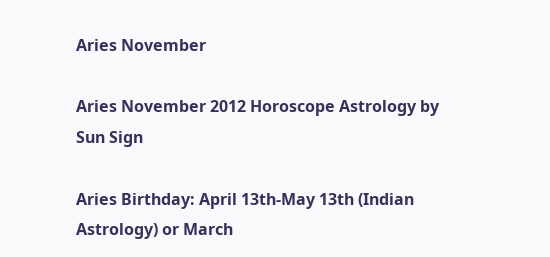Aries November

Aries November 2012 Horoscope Astrology by Sun Sign

Aries Birthday: April 13th-May 13th (Indian Astrology) or March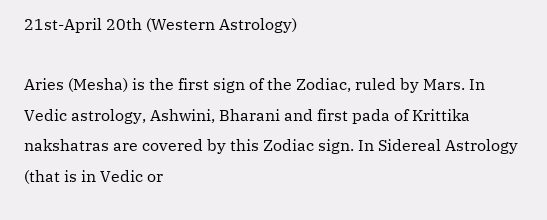21st-April 20th (Western Astrology)

Aries (Mesha) is the first sign of the Zodiac, ruled by Mars. In Vedic astrology, Ashwini, Bharani and first pada of Krittika nakshatras are covered by this Zodiac sign. In Sidereal Astrology (that is in Vedic or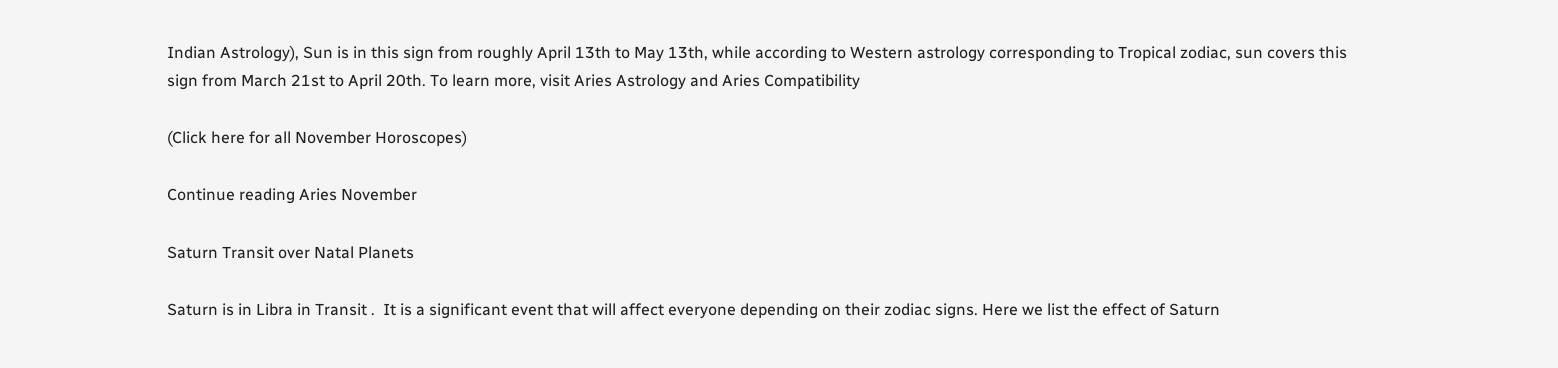Indian Astrology), Sun is in this sign from roughly April 13th to May 13th, while according to Western astrology corresponding to Tropical zodiac, sun covers this sign from March 21st to April 20th. To learn more, visit Aries Astrology and Aries Compatibility

(Click here for all November Horoscopes)

Continue reading Aries November

Saturn Transit over Natal Planets

Saturn is in Libra in Transit .  It is a significant event that will affect everyone depending on their zodiac signs. Here we list the effect of Saturn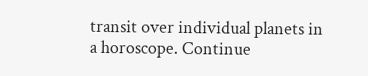transit over individual planets in a horoscope. Continue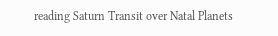reading Saturn Transit over Natal Planets